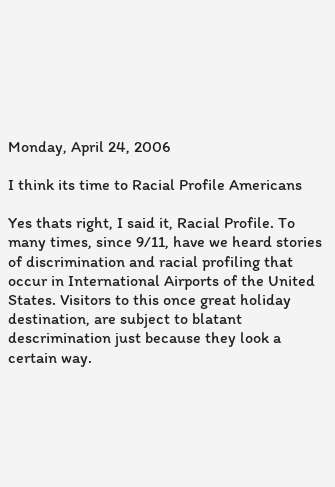Monday, April 24, 2006

I think its time to Racial Profile Americans

Yes thats right, I said it, Racial Profile. To many times, since 9/11, have we heard stories of discrimination and racial profiling that occur in International Airports of the United States. Visitors to this once great holiday destination, are subject to blatant descrimination just because they look a certain way.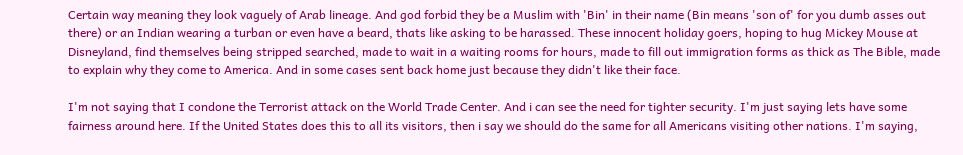Certain way meaning they look vaguely of Arab lineage. And god forbid they be a Muslim with 'Bin' in their name (Bin means 'son of' for you dumb asses out there) or an Indian wearing a turban or even have a beard, thats like asking to be harassed. These innocent holiday goers, hoping to hug Mickey Mouse at Disneyland, find themselves being stripped searched, made to wait in a waiting rooms for hours, made to fill out immigration forms as thick as The Bible, made to explain why they come to America. And in some cases sent back home just because they didn't like their face.

I'm not saying that I condone the Terrorist attack on the World Trade Center. And i can see the need for tighter security. I'm just saying lets have some fairness around here. If the United States does this to all its visitors, then i say we should do the same for all Americans visiting other nations. I'm saying,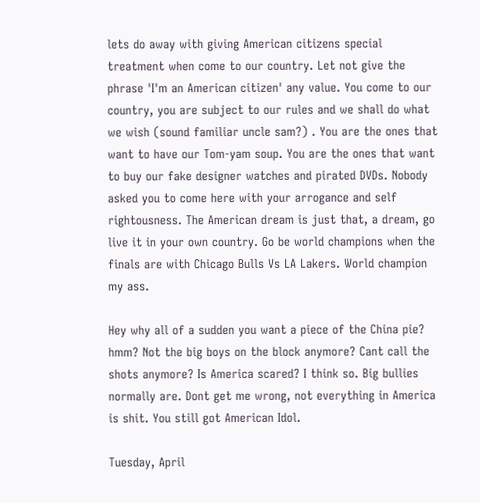lets do away with giving American citizens special treatment when come to our country. Let not give the phrase 'I'm an American citizen' any value. You come to our country, you are subject to our rules and we shall do what we wish (sound familiar uncle sam?) . You are the ones that want to have our Tom-yam soup. You are the ones that want to buy our fake designer watches and pirated DVDs. Nobody asked you to come here with your arrogance and self rightousness. The American dream is just that, a dream, go live it in your own country. Go be world champions when the finals are with Chicago Bulls Vs LA Lakers. World champion my ass.

Hey why all of a sudden you want a piece of the China pie? hmm? Not the big boys on the block anymore? Cant call the shots anymore? Is America scared? I think so. Big bullies normally are. Dont get me wrong, not everything in America is shit. You still got American Idol.

Tuesday, April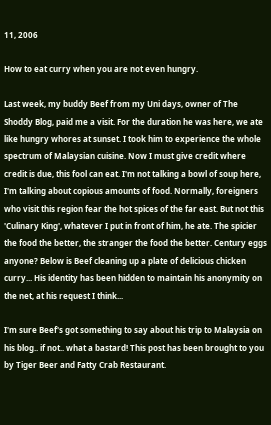11, 2006

How to eat curry when you are not even hungry.

Last week, my buddy Beef from my Uni days, owner of The Shoddy Blog, paid me a visit. For the duration he was here, we ate like hungry whores at sunset. I took him to experience the whole spectrum of Malaysian cuisine. Now I must give credit where credit is due, this fool can eat. I'm not talking a bowl of soup here, I'm talking about copious amounts of food. Normally, foreigners who visit this region fear the hot spices of the far east. But not this 'Culinary King', whatever I put in front of him, he ate. The spicier the food the better, the stranger the food the better. Century eggs anyone? Below is Beef cleaning up a plate of delicious chicken curry... His identity has been hidden to maintain his anonymity on the net, at his request I think...

I'm sure Beef's got something to say about his trip to Malaysia on his blog.. if not.. what a bastard! This post has been brought to you by Tiger Beer and Fatty Crab Restaurant.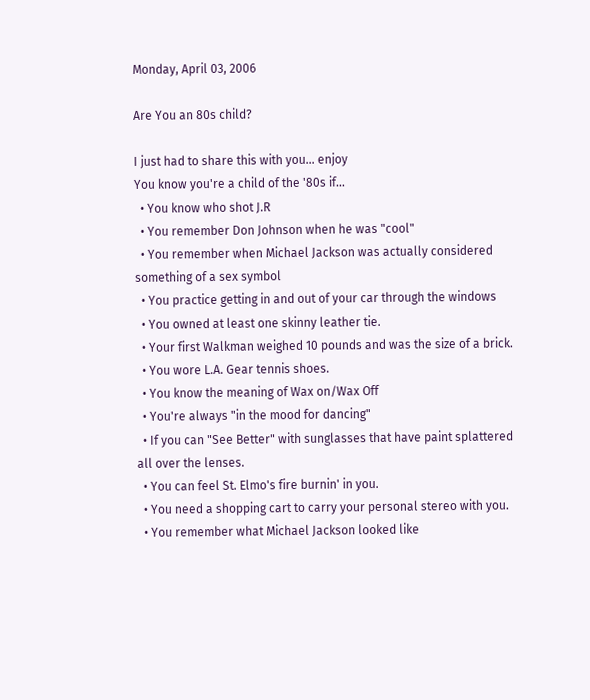Monday, April 03, 2006

Are You an 80s child?

I just had to share this with you... enjoy
You know you're a child of the '80s if...
  • You know who shot J.R
  • You remember Don Johnson when he was "cool"
  • You remember when Michael Jackson was actually considered something of a sex symbol
  • You practice getting in and out of your car through the windows
  • You owned at least one skinny leather tie.
  • Your first Walkman weighed 10 pounds and was the size of a brick.
  • You wore L.A. Gear tennis shoes.
  • You know the meaning of Wax on/Wax Off
  • You're always "in the mood for dancing"
  • If you can "See Better" with sunglasses that have paint splattered all over the lenses.
  • You can feel St. Elmo's fire burnin' in you.
  • You need a shopping cart to carry your personal stereo with you.
  • You remember what Michael Jackson looked like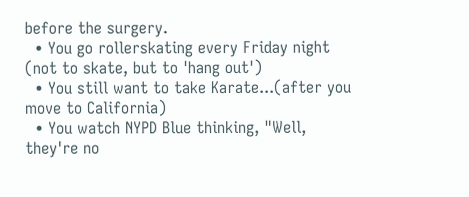before the surgery.
  • You go rollerskating every Friday night (not to skate, but to 'hang out')
  • You still want to take Karate...(after you move to California)
  • You watch NYPD Blue thinking, "Well, they're no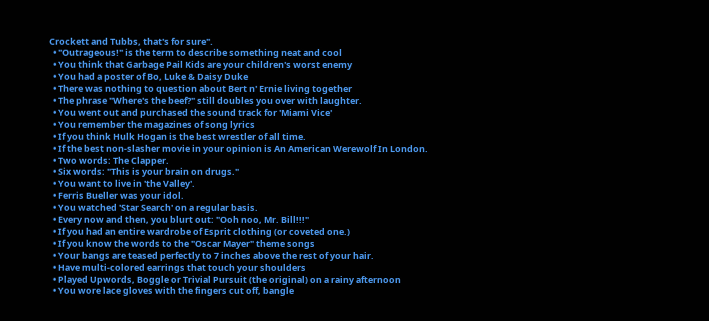Crockett and Tubbs, that's for sure".
  • "Outrageous!" is the term to describe something neat and cool
  • You think that Garbage Pail Kids are your children's worst enemy
  • You had a poster of Bo, Luke & Daisy Duke
  • There was nothing to question about Bert n' Ernie living together
  • The phrase "Where's the beef?" still doubles you over with laughter.
  • You went out and purchased the sound track for 'Miami Vice'
  • You remember the magazines of song lyrics
  • If you think Hulk Hogan is the best wrestler of all time.
  • If the best non-slasher movie in your opinion is An American Werewolf In London.
  • Two words: The Clapper.
  • Six words: "This is your brain on drugs."
  • You want to live in 'the Valley'.
  • Ferris Bueller was your idol.
  • You watched 'Star Search' on a regular basis.
  • Every now and then, you blurt out: "Ooh noo, Mr. Bill!!!"
  • If you had an entire wardrobe of Esprit clothing (or coveted one.)
  • If you know the words to the "Oscar Mayer" theme songs
  • Your bangs are teased perfectly to 7 inches above the rest of your hair.
  • Have multi-colored earrings that touch your shoulders
  • Played Upwords, Boggle or Trivial Pursuit (the original) on a rainy afternoon
  • You wore lace gloves with the fingers cut off, bangle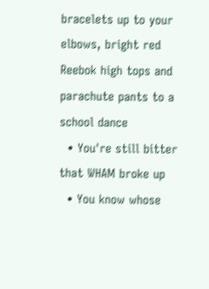bracelets up to your elbows, bright red Reebok high tops and parachute pants to a school dance
  • You're still bitter that WHAM broke up
  • You know whose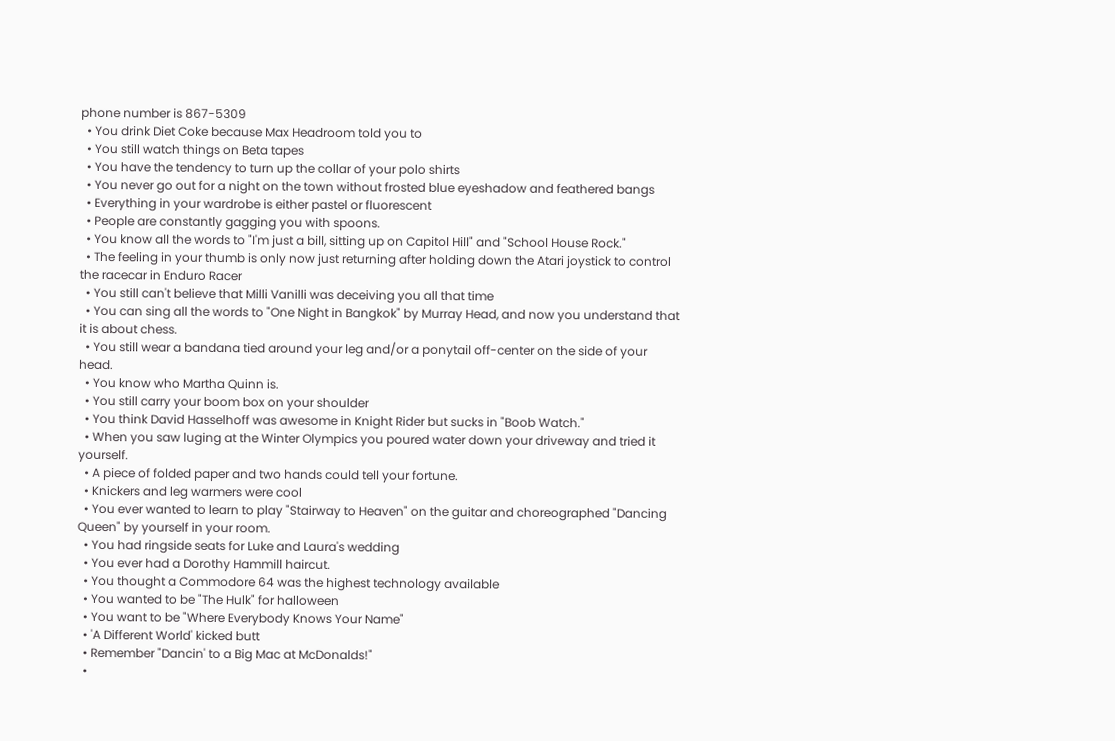phone number is 867-5309
  • You drink Diet Coke because Max Headroom told you to
  • You still watch things on Beta tapes
  • You have the tendency to turn up the collar of your polo shirts
  • You never go out for a night on the town without frosted blue eyeshadow and feathered bangs
  • Everything in your wardrobe is either pastel or fluorescent
  • People are constantly gagging you with spoons.
  • You know all the words to "I'm just a bill, sitting up on Capitol Hill" and "School House Rock."
  • The feeling in your thumb is only now just returning after holding down the Atari joystick to control the racecar in Enduro Racer
  • You still can't believe that Milli Vanilli was deceiving you all that time
  • You can sing all the words to "One Night in Bangkok" by Murray Head, and now you understand that it is about chess.
  • You still wear a bandana tied around your leg and/or a ponytail off-center on the side of your head.
  • You know who Martha Quinn is.
  • You still carry your boom box on your shoulder
  • You think David Hasselhoff was awesome in Knight Rider but sucks in "Boob Watch."
  • When you saw luging at the Winter Olympics you poured water down your driveway and tried it yourself.
  • A piece of folded paper and two hands could tell your fortune.
  • Knickers and leg warmers were cool
  • You ever wanted to learn to play "Stairway to Heaven" on the guitar and choreographed "Dancing Queen" by yourself in your room.
  • You had ringside seats for Luke and Laura's wedding
  • You ever had a Dorothy Hammill haircut.
  • You thought a Commodore 64 was the highest technology available
  • You wanted to be "The Hulk" for halloween
  • You want to be "Where Everybody Knows Your Name"
  • 'A Different World' kicked butt
  • Remember "Dancin' to a Big Mac at McDonalds!"
  •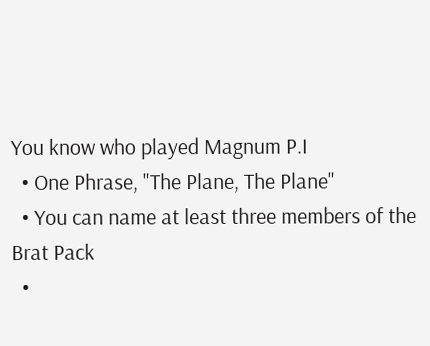You know who played Magnum P.I
  • One Phrase, "The Plane, The Plane"
  • You can name at least three members of the Brat Pack
  •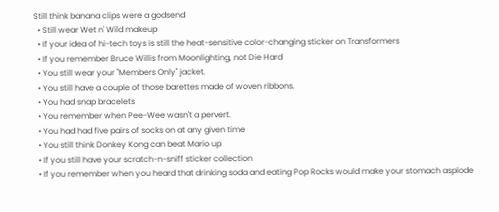Still think banana clips were a godsend
  • Still wear Wet n' Wild makeup
  • If your idea of hi-tech toys is still the heat-sensitive color-changing sticker on Transformers
  • If you remember Bruce Willis from Moonlighting, not Die Hard
  • You still wear your "Members Only" jacket.
  • You still have a couple of those barettes made of woven ribbons.
  • You had snap bracelets
  • You remember when Pee-Wee wasn't a pervert.
  • You had had five pairs of socks on at any given time
  • You still think Donkey Kong can beat Mario up
  • If you still have your scratch-n-sniff sticker collection
  • If you remember when you heard that drinking soda and eating Pop Rocks would make your stomach asplode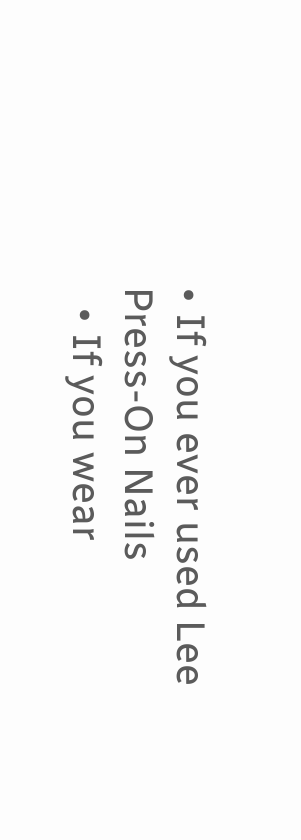• If you ever used Lee Press-On Nails
  • If you wear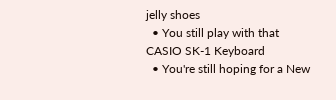jelly shoes
  • You still play with that CASIO SK-1 Keyboard
  • You're still hoping for a New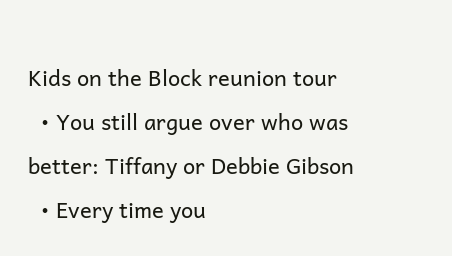Kids on the Block reunion tour
  • You still argue over who was better: Tiffany or Debbie Gibson
  • Every time you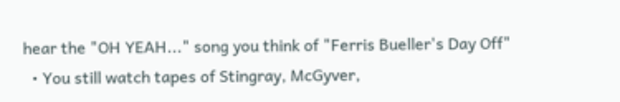hear the "OH YEAH..." song you think of "Ferris Bueller's Day Off"
  • You still watch tapes of Stingray, McGyver,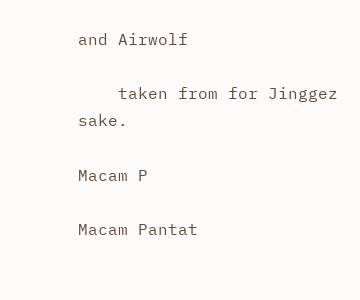and Airwolf

    taken from for Jinggez sake.

Macam P

Macam Pantat